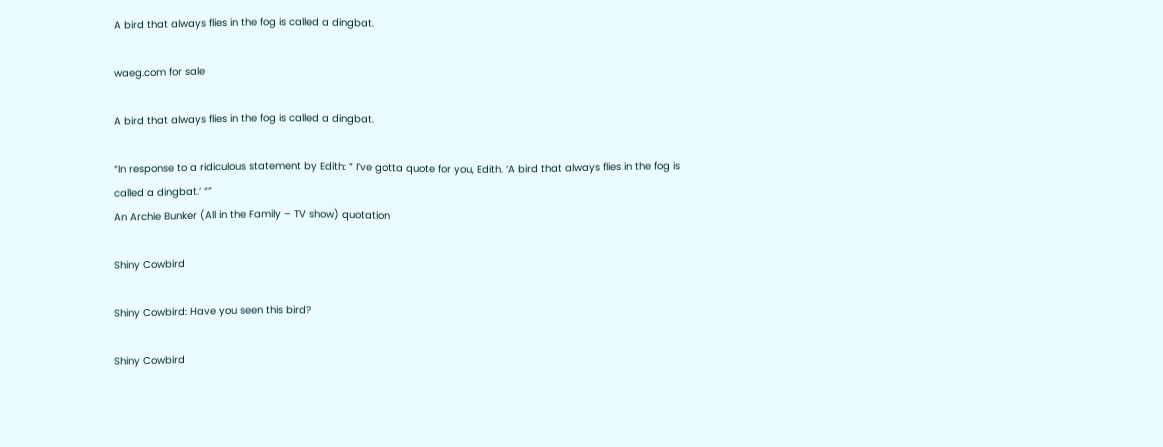A bird that always flies in the fog is called a dingbat.

waeg.com for sale

A bird that always flies in the fog is called a dingbat.

“In response to a ridiculous statement by Edith: ” I’ve gotta quote for you, Edith. ‘A bird that always flies in the fog is called a dingbat.’ “”
An Archie Bunker (All in the Family – TV show) quotation

Shiny Cowbird

Shiny Cowbird: Have you seen this bird?

Shiny Cowbird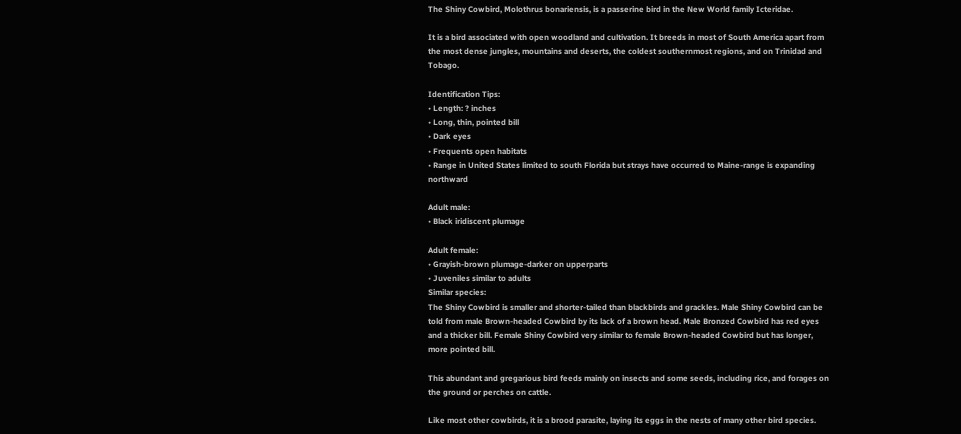The Shiny Cowbird, Molothrus bonariensis, is a passerine bird in the New World family Icteridae.

It is a bird associated with open woodland and cultivation. It breeds in most of South America apart from the most dense jungles, mountains and deserts, the coldest southernmost regions, and on Trinidad and Tobago.

Identification Tips:
• Length: ? inches
• Long, thin, pointed bill
• Dark eyes
• Frequents open habitats
• Range in United States limited to south Florida but strays have occurred to Maine-range is expanding northward

Adult male:
• Black iridiscent plumage

Adult female:
• Grayish-brown plumage-darker on upperparts
• Juveniles similar to adults
Similar species:
The Shiny Cowbird is smaller and shorter-tailed than blackbirds and grackles. Male Shiny Cowbird can be told from male Brown-headed Cowbird by its lack of a brown head. Male Bronzed Cowbird has red eyes and a thicker bill. Female Shiny Cowbird very similar to female Brown-headed Cowbird but has longer, more pointed bill.

This abundant and gregarious bird feeds mainly on insects and some seeds, including rice, and forages on the ground or perches on cattle.

Like most other cowbirds, it is a brood parasite, laying its eggs in the nests of many other bird species.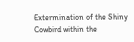Extermination of the Shiny Cowbird within the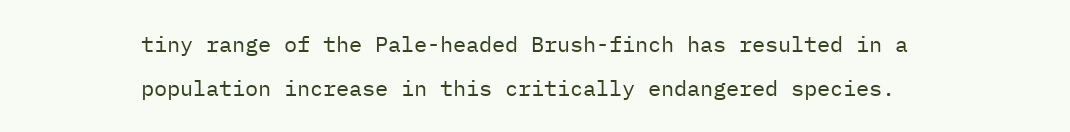tiny range of the Pale-headed Brush-finch has resulted in a population increase in this critically endangered species.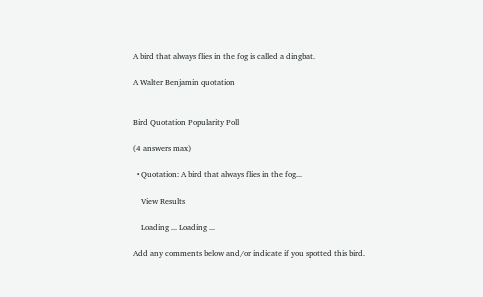A bird that always flies in the fog is called a dingbat.

A Walter Benjamin quotation


Bird Quotation Popularity Poll

(4 answers max)

  • Quotation: A bird that always flies in the fog...

    View Results

    Loading ... Loading ...

Add any comments below and/or indicate if you spotted this bird.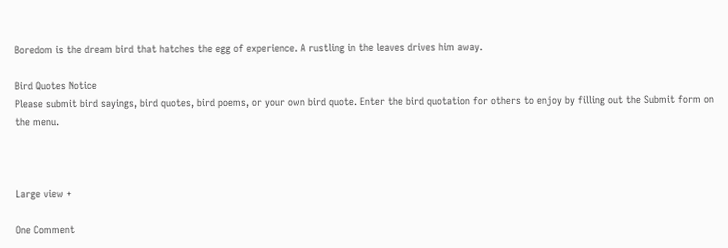Boredom is the dream bird that hatches the egg of experience. A rustling in the leaves drives him away.

Bird Quotes Notice
Please submit bird sayings, bird quotes, bird poems, or your own bird quote. Enter the bird quotation for others to enjoy by filling out the Submit form on the menu.



Large view +

One Comment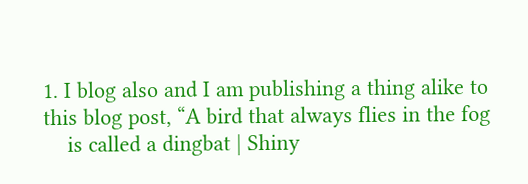1. I blog also and I am publishing a thing alike to this blog post, “A bird that always flies in the fog
    is called a dingbat | Shiny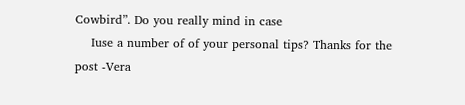Cowbird”. Do you really mind in case
    Iuse a number of of your personal tips? Thanks for the post -Vera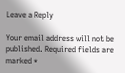Leave a Reply

Your email address will not be published. Required fields are marked *